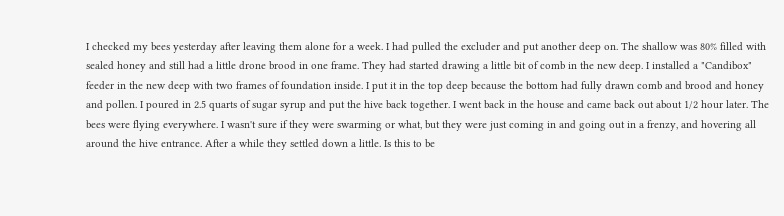I checked my bees yesterday after leaving them alone for a week. I had pulled the excluder and put another deep on. The shallow was 80% filled with sealed honey and still had a little drone brood in one frame. They had started drawing a little bit of comb in the new deep. I installed a "Candibox" feeder in the new deep with two frames of foundation inside. I put it in the top deep because the bottom had fully drawn comb and brood and honey and pollen. I poured in 2.5 quarts of sugar syrup and put the hive back together. I went back in the house and came back out about 1/2 hour later. The bees were flying everywhere. I wasn't sure if they were swarming or what, but they were just coming in and going out in a frenzy, and hovering all around the hive entrance. After a while they settled down a little. Is this to be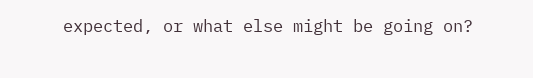expected, or what else might be going on?